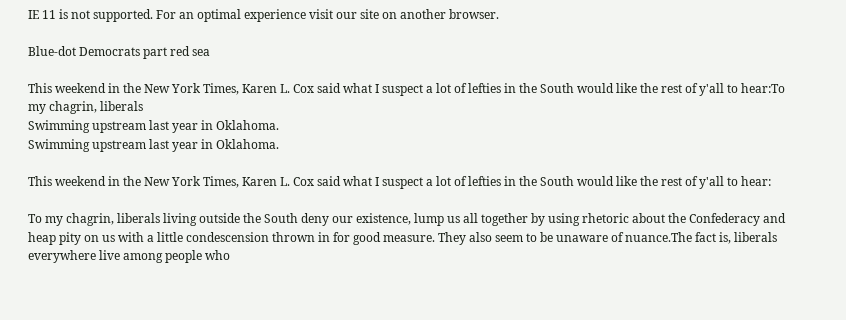IE 11 is not supported. For an optimal experience visit our site on another browser.

Blue-dot Democrats part red sea

This weekend in the New York Times, Karen L. Cox said what I suspect a lot of lefties in the South would like the rest of y'all to hear:To my chagrin, liberals
Swimming upstream last year in Oklahoma.
Swimming upstream last year in Oklahoma.

This weekend in the New York Times, Karen L. Cox said what I suspect a lot of lefties in the South would like the rest of y'all to hear:

To my chagrin, liberals living outside the South deny our existence, lump us all together by using rhetoric about the Confederacy and heap pity on us with a little condescension thrown in for good measure. They also seem to be unaware of nuance.The fact is, liberals everywhere live among people who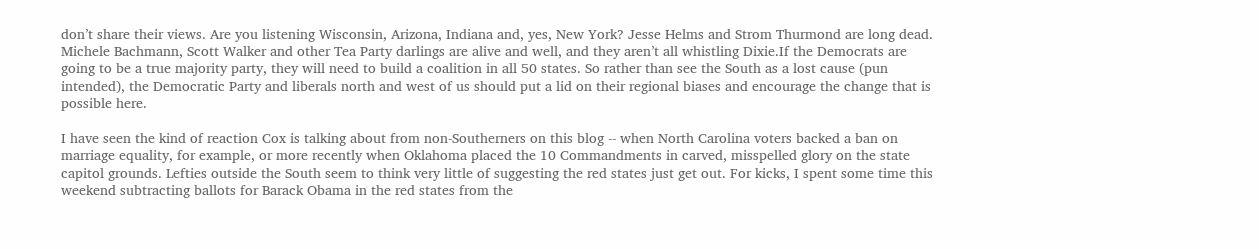don’t share their views. Are you listening Wisconsin, Arizona, Indiana and, yes, New York? Jesse Helms and Strom Thurmond are long dead. Michele Bachmann, Scott Walker and other Tea Party darlings are alive and well, and they aren’t all whistling Dixie.If the Democrats are going to be a true majority party, they will need to build a coalition in all 50 states. So rather than see the South as a lost cause (pun intended), the Democratic Party and liberals north and west of us should put a lid on their regional biases and encourage the change that is possible here.

I have seen the kind of reaction Cox is talking about from non-Southerners on this blog -- when North Carolina voters backed a ban on marriage equality, for example, or more recently when Oklahoma placed the 10 Commandments in carved, misspelled glory on the state capitol grounds. Lefties outside the South seem to think very little of suggesting the red states just get out. For kicks, I spent some time this weekend subtracting ballots for Barack Obama in the red states from the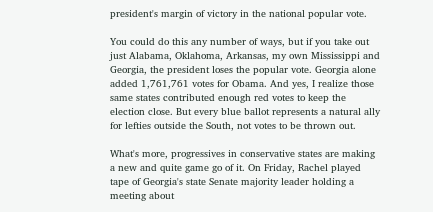president's margin of victory in the national popular vote.

You could do this any number of ways, but if you take out just Alabama, Oklahoma, Arkansas, my own Mississippi and Georgia, the president loses the popular vote. Georgia alone added 1,761,761 votes for Obama. And yes, I realize those same states contributed enough red votes to keep the election close. But every blue ballot represents a natural ally for lefties outside the South, not votes to be thrown out.

What's more, progressives in conservative states are making a new and quite game go of it. On Friday, Rachel played tape of Georgia's state Senate majority leader holding a meeting about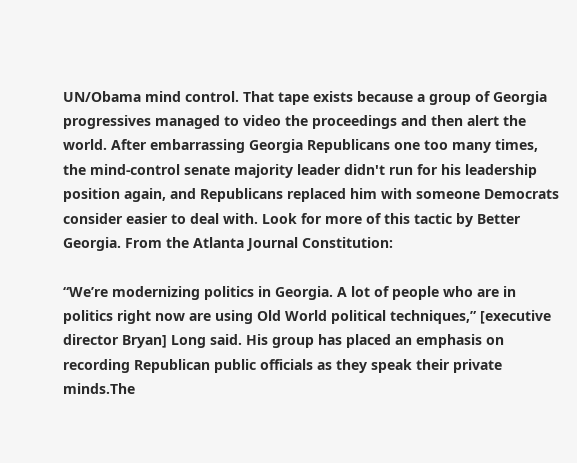UN/Obama mind control. That tape exists because a group of Georgia progressives managed to video the proceedings and then alert the world. After embarrassing Georgia Republicans one too many times, the mind-control senate majority leader didn't run for his leadership position again, and Republicans replaced him with someone Democrats consider easier to deal with. Look for more of this tactic by Better Georgia. From the Atlanta Journal Constitution:

“We’re modernizing politics in Georgia. A lot of people who are in politics right now are using Old World political techniques,” [executive director Bryan] Long said. His group has placed an emphasis on recording Republican public officials as they speak their private minds.The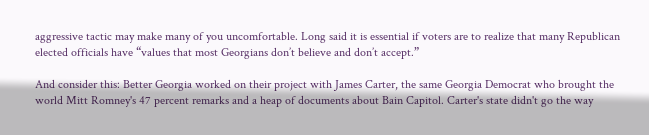aggressive tactic may make many of you uncomfortable. Long said it is essential if voters are to realize that many Republican elected officials have “values that most Georgians don’t believe and don’t accept.”

And consider this: Better Georgia worked on their project with James Carter, the same Georgia Democrat who brought the world Mitt Romney's 47 percent remarks and a heap of documents about Bain Capitol. Carter's state didn't go the way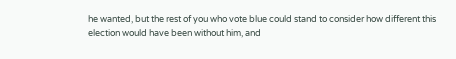he wanted, but the rest of you who vote blue could stand to consider how different this election would have been without him, and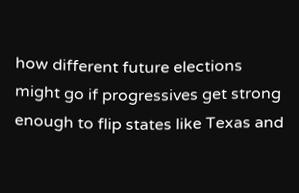how different future elections might go if progressives get strong enough to flip states like Texas and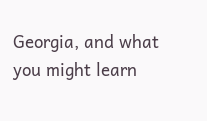Georgia, and what you might learn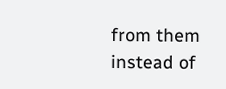from them instead of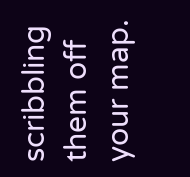scribbling them off your map.